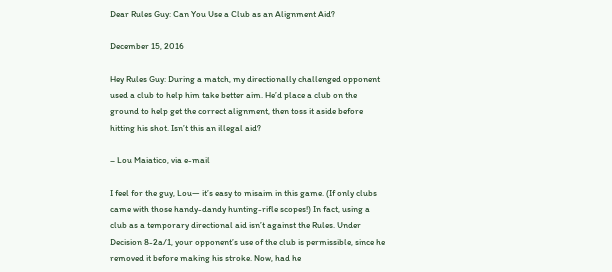Dear Rules Guy: Can You Use a Club as an Alignment Aid?

December 15, 2016

Hey Rules Guy: During a match, my directionally challenged opponent used a club to help him take better aim. He’d place a club on the ground to help get the correct alignment, then toss it aside before hitting his shot. Isn’t this an illegal aid?

– Lou Maiatico, via e-mail

I feel for the guy, Lou— it’s easy to misaim in this game. (If only clubs came with those handy-dandy hunting-rifle scopes!) In fact, using a club as a temporary directional aid isn’t against the Rules. Under Decision 8-2a/1, your opponent’s use of the club is permissible, since he removed it before making his stroke. Now, had he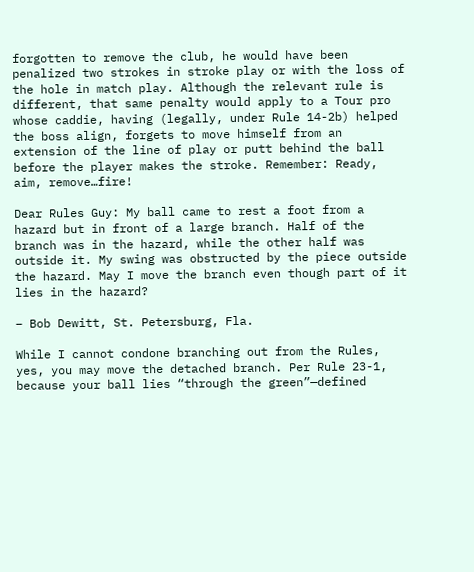forgotten to remove the club, he would have been penalized two strokes in stroke play or with the loss of the hole in match play. Although the relevant rule is different, that same penalty would apply to a Tour pro whose caddie, having (legally, under Rule 14-2b) helped the boss align, forgets to move himself from an extension of the line of play or putt behind the ball before the player makes the stroke. Remember: Ready, aim, remove…fire!

Dear Rules Guy: My ball came to rest a foot from a hazard but in front of a large branch. Half of the branch was in the hazard, while the other half was outside it. My swing was obstructed by the piece outside the hazard. May I move the branch even though part of it lies in the hazard?

– Bob Dewitt, St. Petersburg, Fla.

While I cannot condone branching out from the Rules, yes, you may move the detached branch. Per Rule 23-1, because your ball lies “through the green”—defined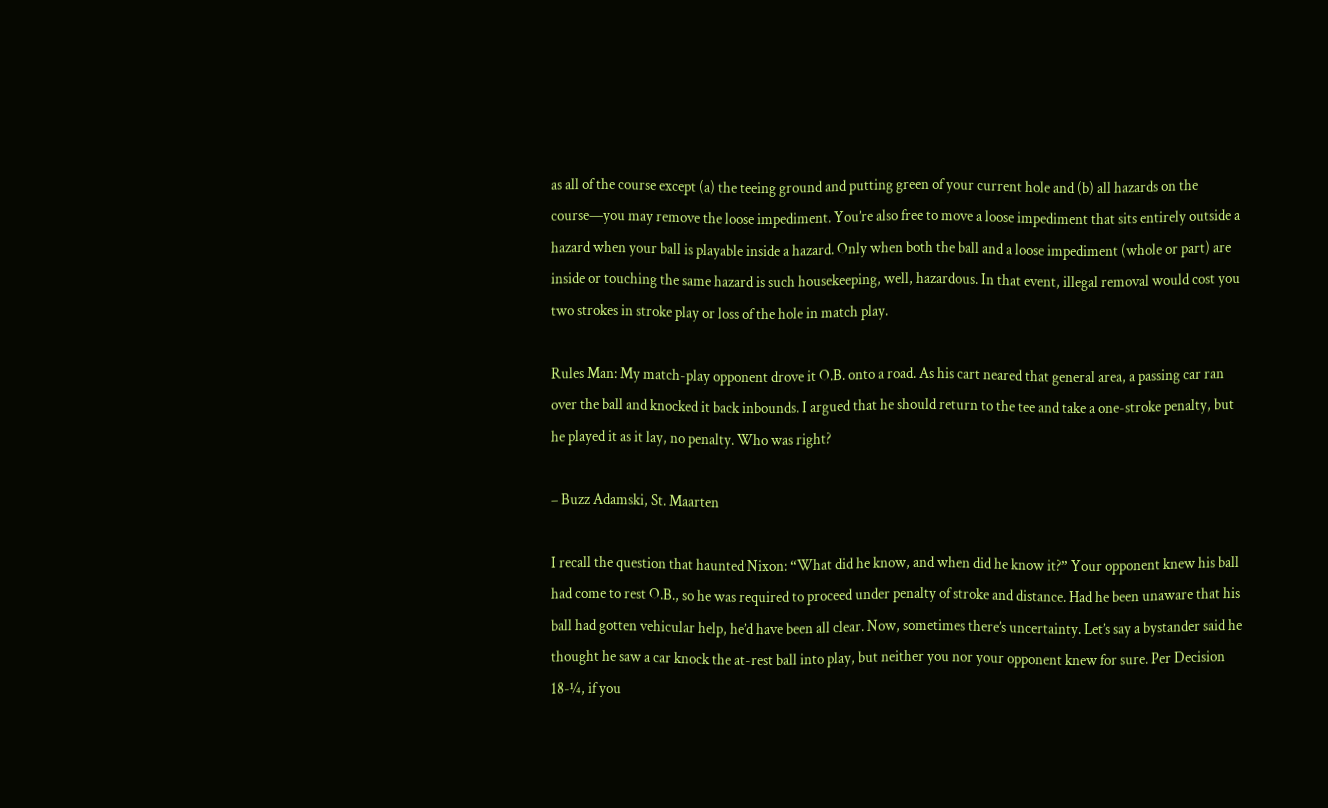as all of the course except (a) the teeing ground and putting green of your current hole and (b) all hazards on the course—you may remove the loose impediment. You’re also free to move a loose impediment that sits entirely outside a hazard when your ball is playable inside a hazard. Only when both the ball and a loose impediment (whole or part) are inside or touching the same hazard is such housekeeping, well, hazardous. In that event, illegal removal would cost you two strokes in stroke play or loss of the hole in match play.

Rules Man: My match-play opponent drove it O.B. onto a road. As his cart neared that general area, a passing car ran over the ball and knocked it back inbounds. I argued that he should return to the tee and take a one-stroke penalty, but he played it as it lay, no penalty. Who was right?

– Buzz Adamski, St. Maarten

I recall the question that haunted Nixon: “What did he know, and when did he know it?” Your opponent knew his ball had come to rest O.B., so he was required to proceed under penalty of stroke and distance. Had he been unaware that his ball had gotten vehicular help, he’d have been all clear. Now, sometimes there’s uncertainty. Let’s say a bystander said he thought he saw a car knock the at-rest ball into play, but neither you nor your opponent knew for sure. Per Decision 18-¼, if you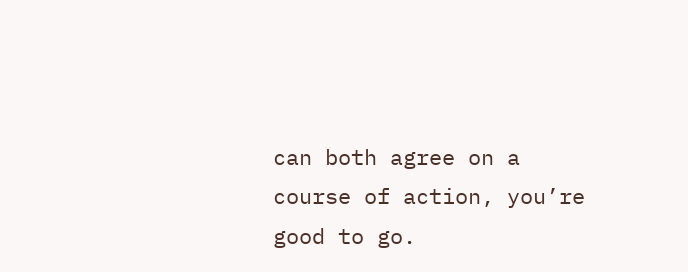can both agree on a course of action, you’re good to go.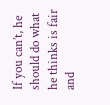If you can’t, he should do what he thinks is fair and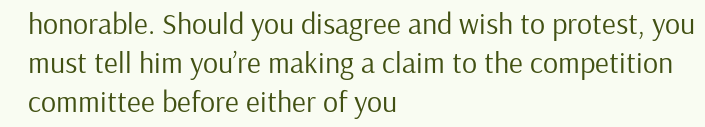honorable. Should you disagree and wish to protest, you must tell him you’re making a claim to the competition committee before either of you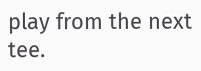play from the next tee.